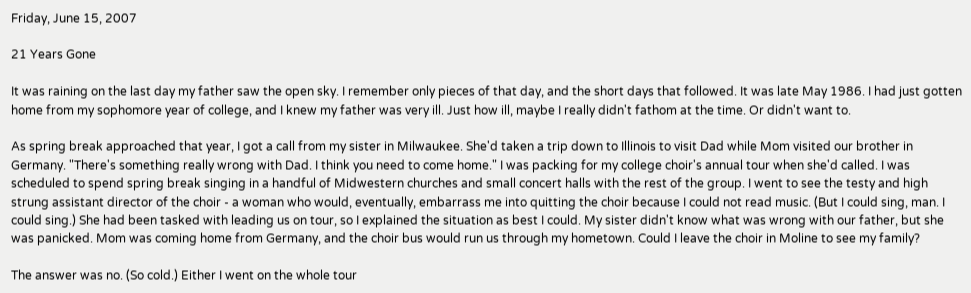Friday, June 15, 2007

21 Years Gone

It was raining on the last day my father saw the open sky. I remember only pieces of that day, and the short days that followed. It was late May 1986. I had just gotten home from my sophomore year of college, and I knew my father was very ill. Just how ill, maybe I really didn't fathom at the time. Or didn't want to.

As spring break approached that year, I got a call from my sister in Milwaukee. She'd taken a trip down to Illinois to visit Dad while Mom visited our brother in Germany. "There's something really wrong with Dad. I think you need to come home." I was packing for my college choir's annual tour when she'd called. I was scheduled to spend spring break singing in a handful of Midwestern churches and small concert halls with the rest of the group. I went to see the testy and high strung assistant director of the choir - a woman who would, eventually, embarrass me into quitting the choir because I could not read music. (But I could sing, man. I could sing.) She had been tasked with leading us on tour, so I explained the situation as best I could. My sister didn't know what was wrong with our father, but she was panicked. Mom was coming home from Germany, and the choir bus would run us through my hometown. Could I leave the choir in Moline to see my family?

The answer was no. (So cold.) Either I went on the whole tour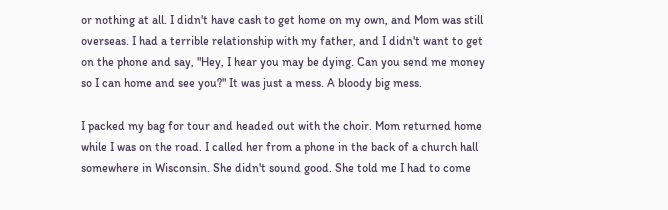or nothing at all. I didn't have cash to get home on my own, and Mom was still overseas. I had a terrible relationship with my father, and I didn't want to get on the phone and say, "Hey, I hear you may be dying. Can you send me money so I can home and see you?" It was just a mess. A bloody big mess.

I packed my bag for tour and headed out with the choir. Mom returned home while I was on the road. I called her from a phone in the back of a church hall somewhere in Wisconsin. She didn't sound good. She told me I had to come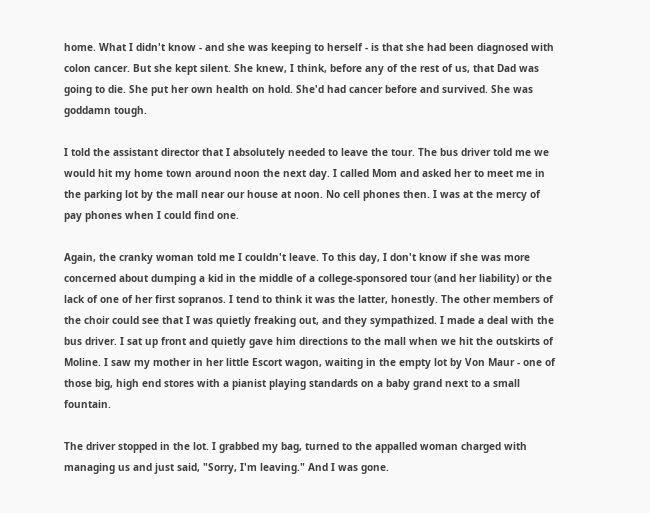home. What I didn't know - and she was keeping to herself - is that she had been diagnosed with colon cancer. But she kept silent. She knew, I think, before any of the rest of us, that Dad was going to die. She put her own health on hold. She'd had cancer before and survived. She was goddamn tough.

I told the assistant director that I absolutely needed to leave the tour. The bus driver told me we would hit my home town around noon the next day. I called Mom and asked her to meet me in the parking lot by the mall near our house at noon. No cell phones then. I was at the mercy of pay phones when I could find one.

Again, the cranky woman told me I couldn't leave. To this day, I don't know if she was more concerned about dumping a kid in the middle of a college-sponsored tour (and her liability) or the lack of one of her first sopranos. I tend to think it was the latter, honestly. The other members of the choir could see that I was quietly freaking out, and they sympathized. I made a deal with the bus driver. I sat up front and quietly gave him directions to the mall when we hit the outskirts of Moline. I saw my mother in her little Escort wagon, waiting in the empty lot by Von Maur - one of those big, high end stores with a pianist playing standards on a baby grand next to a small fountain.

The driver stopped in the lot. I grabbed my bag, turned to the appalled woman charged with managing us and just said, "Sorry, I'm leaving." And I was gone.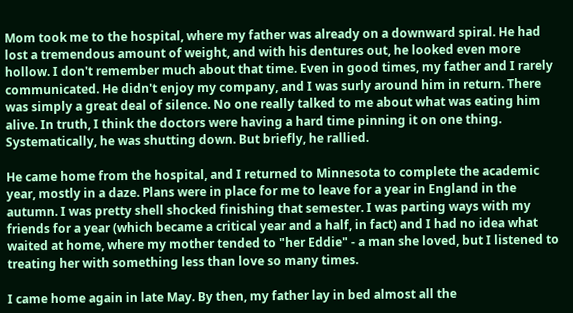Mom took me to the hospital, where my father was already on a downward spiral. He had lost a tremendous amount of weight, and with his dentures out, he looked even more hollow. I don't remember much about that time. Even in good times, my father and I rarely communicated. He didn't enjoy my company, and I was surly around him in return. There was simply a great deal of silence. No one really talked to me about what was eating him alive. In truth, I think the doctors were having a hard time pinning it on one thing. Systematically, he was shutting down. But briefly, he rallied.

He came home from the hospital, and I returned to Minnesota to complete the academic year, mostly in a daze. Plans were in place for me to leave for a year in England in the autumn. I was pretty shell shocked finishing that semester. I was parting ways with my friends for a year (which became a critical year and a half, in fact) and I had no idea what waited at home, where my mother tended to "her Eddie" - a man she loved, but I listened to treating her with something less than love so many times.

I came home again in late May. By then, my father lay in bed almost all the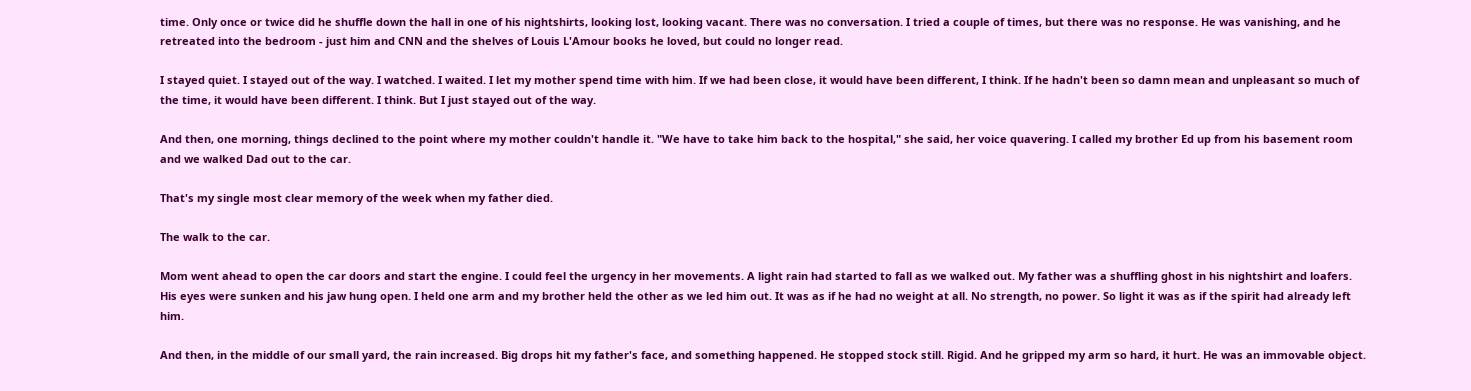time. Only once or twice did he shuffle down the hall in one of his nightshirts, looking lost, looking vacant. There was no conversation. I tried a couple of times, but there was no response. He was vanishing, and he retreated into the bedroom - just him and CNN and the shelves of Louis L'Amour books he loved, but could no longer read.

I stayed quiet. I stayed out of the way. I watched. I waited. I let my mother spend time with him. If we had been close, it would have been different, I think. If he hadn't been so damn mean and unpleasant so much of the time, it would have been different. I think. But I just stayed out of the way.

And then, one morning, things declined to the point where my mother couldn't handle it. "We have to take him back to the hospital," she said, her voice quavering. I called my brother Ed up from his basement room and we walked Dad out to the car.

That's my single most clear memory of the week when my father died.

The walk to the car.

Mom went ahead to open the car doors and start the engine. I could feel the urgency in her movements. A light rain had started to fall as we walked out. My father was a shuffling ghost in his nightshirt and loafers. His eyes were sunken and his jaw hung open. I held one arm and my brother held the other as we led him out. It was as if he had no weight at all. No strength, no power. So light it was as if the spirit had already left him.

And then, in the middle of our small yard, the rain increased. Big drops hit my father's face, and something happened. He stopped stock still. Rigid. And he gripped my arm so hard, it hurt. He was an immovable object.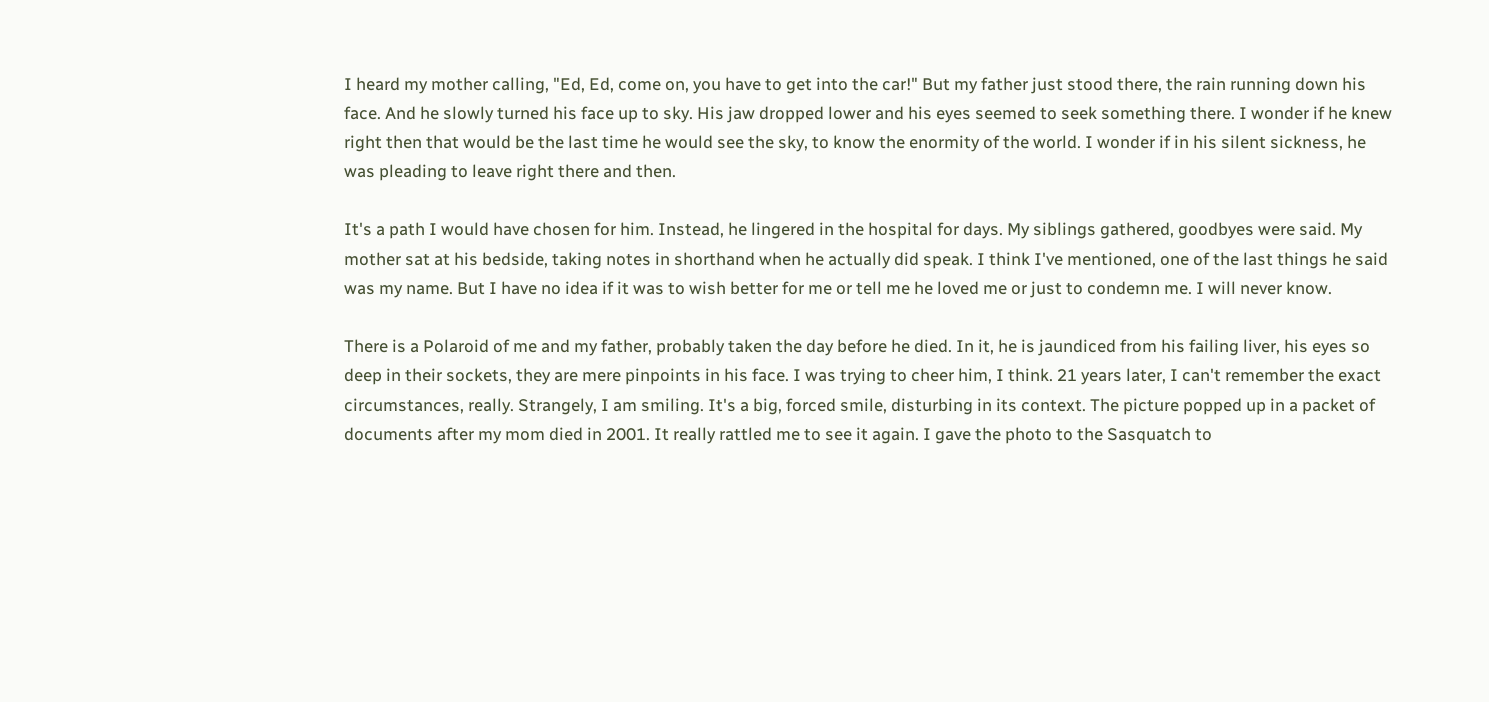I heard my mother calling, "Ed, Ed, come on, you have to get into the car!" But my father just stood there, the rain running down his face. And he slowly turned his face up to sky. His jaw dropped lower and his eyes seemed to seek something there. I wonder if he knew right then that would be the last time he would see the sky, to know the enormity of the world. I wonder if in his silent sickness, he was pleading to leave right there and then.

It's a path I would have chosen for him. Instead, he lingered in the hospital for days. My siblings gathered, goodbyes were said. My mother sat at his bedside, taking notes in shorthand when he actually did speak. I think I've mentioned, one of the last things he said was my name. But I have no idea if it was to wish better for me or tell me he loved me or just to condemn me. I will never know.

There is a Polaroid of me and my father, probably taken the day before he died. In it, he is jaundiced from his failing liver, his eyes so deep in their sockets, they are mere pinpoints in his face. I was trying to cheer him, I think. 21 years later, I can't remember the exact circumstances, really. Strangely, I am smiling. It's a big, forced smile, disturbing in its context. The picture popped up in a packet of documents after my mom died in 2001. It really rattled me to see it again. I gave the photo to the Sasquatch to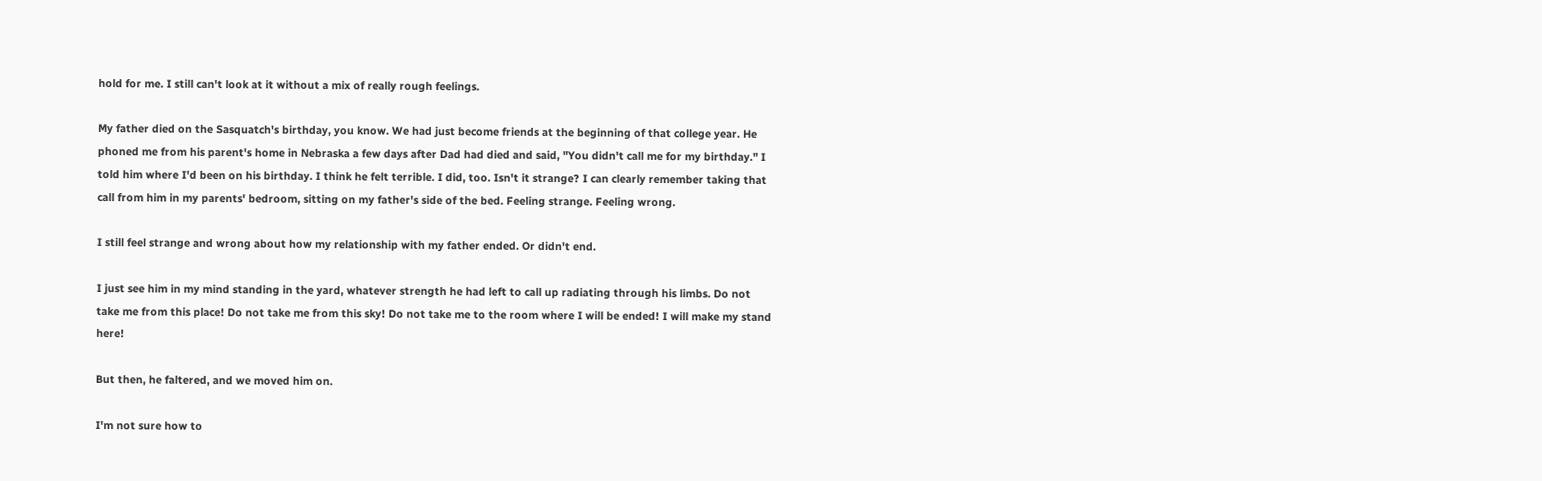hold for me. I still can't look at it without a mix of really rough feelings.

My father died on the Sasquatch's birthday, you know. We had just become friends at the beginning of that college year. He phoned me from his parent's home in Nebraska a few days after Dad had died and said, "You didn't call me for my birthday." I told him where I'd been on his birthday. I think he felt terrible. I did, too. Isn't it strange? I can clearly remember taking that call from him in my parents' bedroom, sitting on my father's side of the bed. Feeling strange. Feeling wrong.

I still feel strange and wrong about how my relationship with my father ended. Or didn't end.

I just see him in my mind standing in the yard, whatever strength he had left to call up radiating through his limbs. Do not take me from this place! Do not take me from this sky! Do not take me to the room where I will be ended! I will make my stand here!

But then, he faltered, and we moved him on.

I'm not sure how to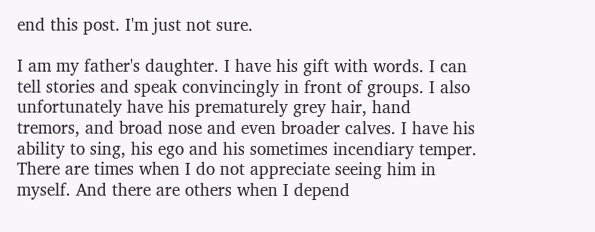end this post. I'm just not sure.

I am my father's daughter. I have his gift with words. I can tell stories and speak convincingly in front of groups. I also unfortunately have his prematurely grey hair, hand tremors, and broad nose and even broader calves. I have his ability to sing, his ego and his sometimes incendiary temper. There are times when I do not appreciate seeing him in myself. And there are others when I depend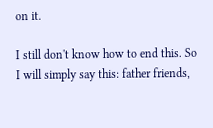on it.

I still don't know how to end this. So I will simply say this: father friends,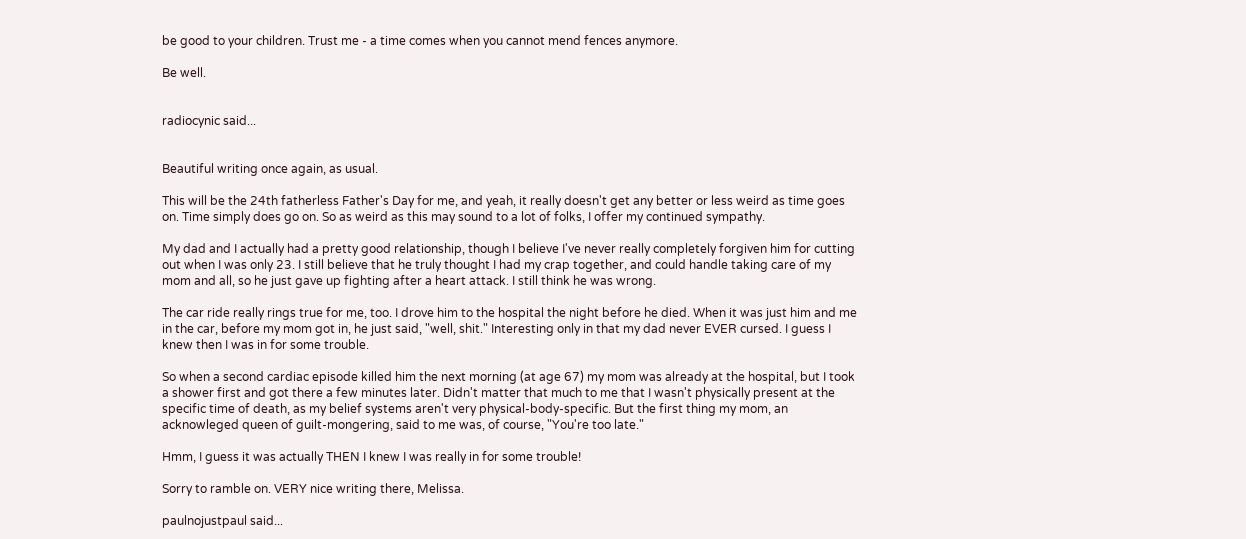be good to your children. Trust me - a time comes when you cannot mend fences anymore.

Be well.


radiocynic said...


Beautiful writing once again, as usual.

This will be the 24th fatherless Father's Day for me, and yeah, it really doesn't get any better or less weird as time goes on. Time simply does go on. So as weird as this may sound to a lot of folks, I offer my continued sympathy.

My dad and I actually had a pretty good relationship, though I believe I've never really completely forgiven him for cutting out when I was only 23. I still believe that he truly thought I had my crap together, and could handle taking care of my mom and all, so he just gave up fighting after a heart attack. I still think he was wrong.

The car ride really rings true for me, too. I drove him to the hospital the night before he died. When it was just him and me in the car, before my mom got in, he just said, "well, shit." Interesting only in that my dad never EVER cursed. I guess I knew then I was in for some trouble.

So when a second cardiac episode killed him the next morning (at age 67) my mom was already at the hospital, but I took a shower first and got there a few minutes later. Didn't matter that much to me that I wasn't physically present at the specific time of death, as my belief systems aren't very physical-body-specific. But the first thing my mom, an acknowleged queen of guilt-mongering, said to me was, of course, "You're too late."

Hmm, I guess it was actually THEN I knew I was really in for some trouble!

Sorry to ramble on. VERY nice writing there, Melissa.

paulnojustpaul said...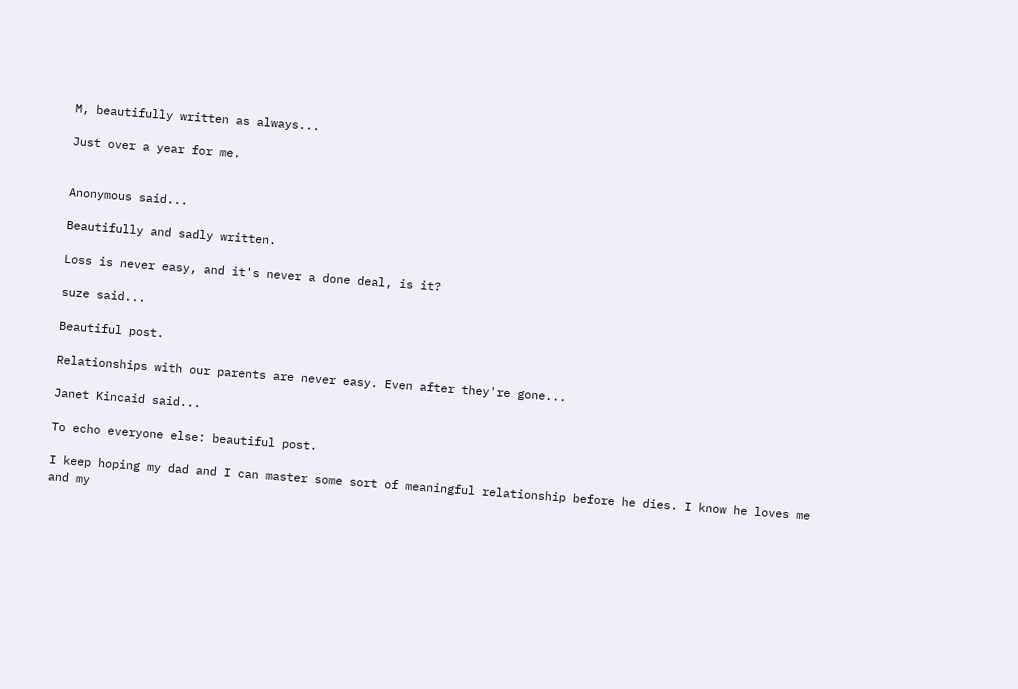M, beautifully written as always...

Just over a year for me.


Anonymous said...

Beautifully and sadly written.

Loss is never easy, and it's never a done deal, is it?

suze said...

Beautiful post.

Relationships with our parents are never easy. Even after they're gone...

Janet Kincaid said...

To echo everyone else: beautiful post.

I keep hoping my dad and I can master some sort of meaningful relationship before he dies. I know he loves me and my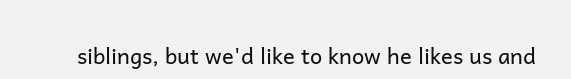siblings, but we'd like to know he likes us and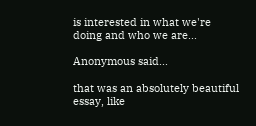is interested in what we're doing and who we are...

Anonymous said...

that was an absolutely beautiful essay, like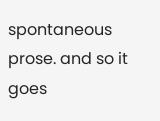spontaneous prose. and so it goes